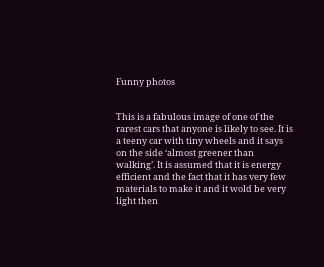Funny photos


This is a fabulous image of one of the rarest cars that anyone is likely to see. It is a teeny car with tiny wheels and it says on the side ‘almost greener than walking’. It is assumed that it is energy efficient and the fact that it has very few materials to make it and it wold be very light then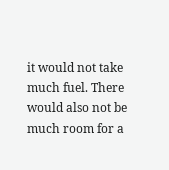it would not take much fuel. There would also not be much room for a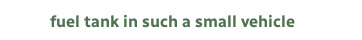fuel tank in such a small vehicle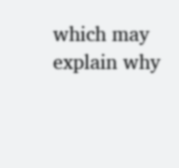which may explain why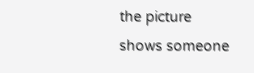the picture shows someone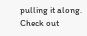pulling it along. Check out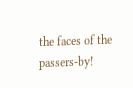the faces of the passers-by!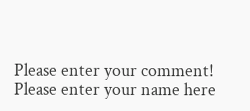Please enter your comment!
Please enter your name here